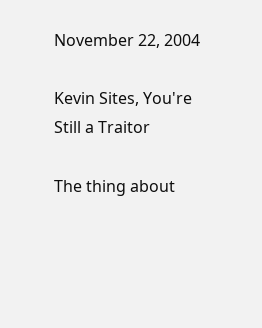November 22, 2004

Kevin Sites, You're Still a Traitor

The thing about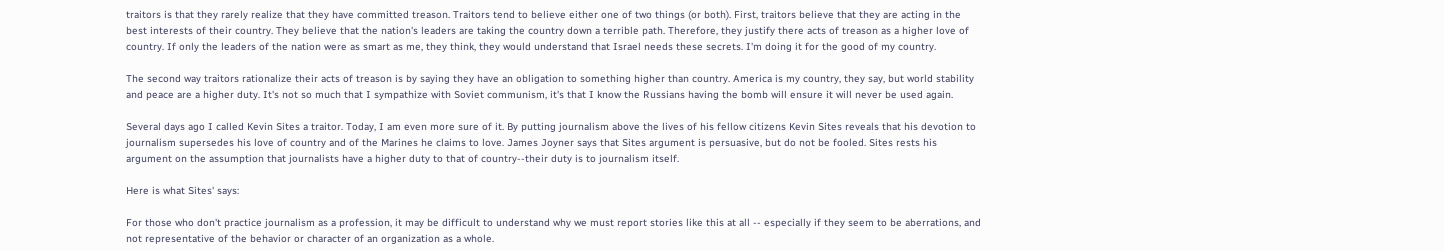traitors is that they rarely realize that they have committed treason. Traitors tend to believe either one of two things (or both). First, traitors believe that they are acting in the best interests of their country. They believe that the nation's leaders are taking the country down a terrible path. Therefore, they justify there acts of treason as a higher love of country. If only the leaders of the nation were as smart as me, they think, they would understand that Israel needs these secrets. I'm doing it for the good of my country.

The second way traitors rationalize their acts of treason is by saying they have an obligation to something higher than country. America is my country, they say, but world stability and peace are a higher duty. It's not so much that I sympathize with Soviet communism, it's that I know the Russians having the bomb will ensure it will never be used again.

Several days ago I called Kevin Sites a traitor. Today, I am even more sure of it. By putting journalism above the lives of his fellow citizens Kevin Sites reveals that his devotion to journalism supersedes his love of country and of the Marines he claims to love. James Joyner says that Sites argument is persuasive, but do not be fooled. Sites rests his argument on the assumption that journalists have a higher duty to that of country--their duty is to journalism itself.

Here is what Sites' says:

For those who don't practice journalism as a profession, it may be difficult to understand why we must report stories like this at all -- especially if they seem to be aberrations, and not representative of the behavior or character of an organization as a whole.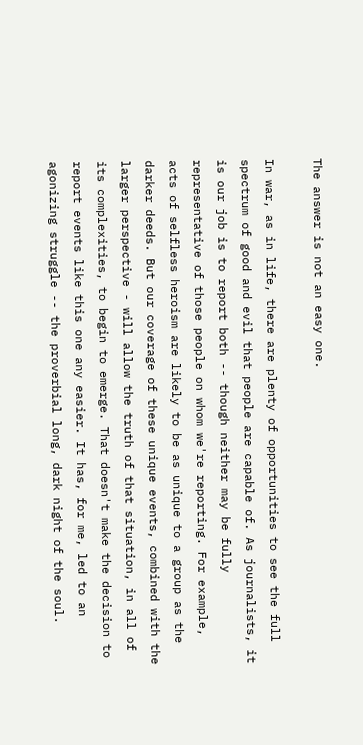The answer is not an easy one.

In war, as in life, there are plenty of opportunities to see the full spectrum of good and evil that people are capable of. As journalists, it is our job is to report both -- though neither may be fully representative of those people on whom we're reporting. For example, acts of selfless heroism are likely to be as unique to a group as the darker deeds. But our coverage of these unique events, combined with the larger perspective - will allow the truth of that situation, in all of its complexities, to begin to emerge. That doesn't make the decision to report events like this one any easier. It has, for me, led to an agonizing struggle -- the proverbial long, dark night of the soul.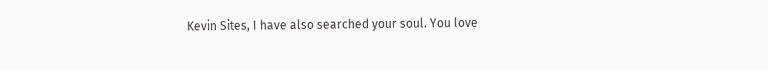Kevin Sites, I have also searched your soul. You love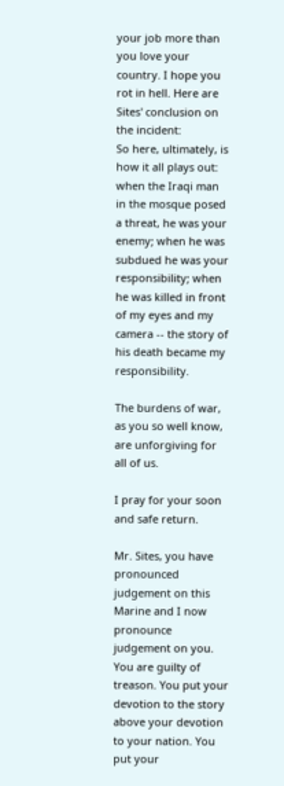your job more than you love your country. I hope you rot in hell. Here are Sites' conclusion on the incident:
So here, ultimately, is how it all plays out: when the Iraqi man in the mosque posed a threat, he was your enemy; when he was subdued he was your responsibility; when he was killed in front of my eyes and my camera -- the story of his death became my responsibility.

The burdens of war, as you so well know, are unforgiving for all of us.

I pray for your soon and safe return.

Mr. Sites, you have pronounced judgement on this Marine and I now pronounce judgement on you. You are guilty of treason. You put your devotion to the story above your devotion to your nation. You put your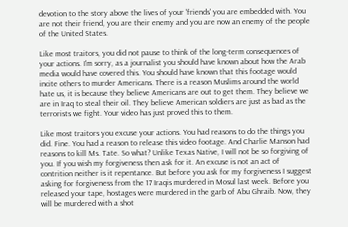devotion to the story above the lives of your 'friends' you are embedded with. You are not their friend, you are their enemy and you are now an enemy of the people of the United States.

Like most traitors, you did not pause to think of the long-term consequences of your actions. I'm sorry, as a journalist you should have known about how the Arab media would have covered this. You should have known that this footage would incite others to murder Americans. There is a reason Muslims around the world hate us, it is because they believe Americans are out to get them. They believe we are in Iraq to steal their oil. They believe American soldiers are just as bad as the terrorists we fight. Your video has just proved this to them.

Like most traitors you excuse your actions. You had reasons to do the things you did. Fine. You had a reason to release this video footage. And Charlie Manson had reasons to kill Ms. Tate. So what? Unlike Texas Native, I will not be so forgiving of you. If you wish my forgiveness then ask for it. An excuse is not an act of contrition neither is it repentance. But before you ask for my forgiveness I suggest asking for forgiveness from the 17 Iraqis murdered in Mosul last week. Before you released your tape, hostages were murdered in the garb of Abu Ghraib. Now, they will be murdered with a shot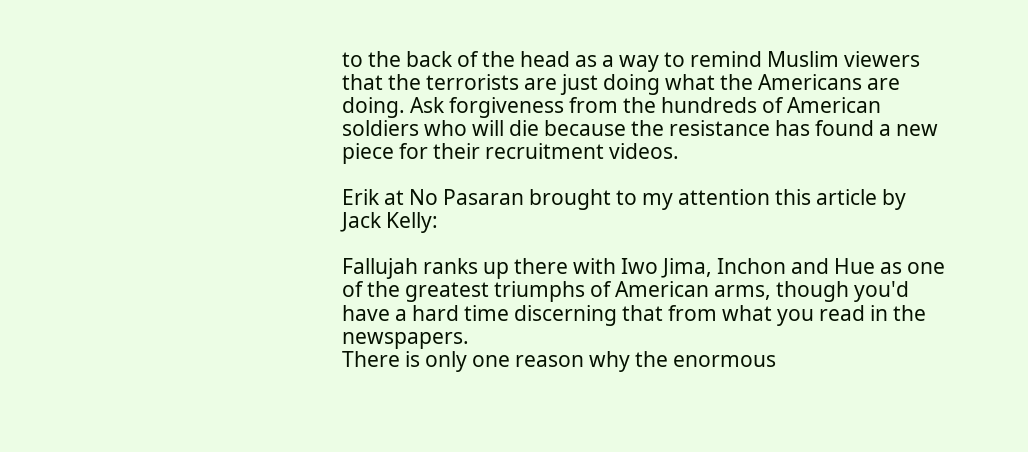to the back of the head as a way to remind Muslim viewers that the terrorists are just doing what the Americans are doing. Ask forgiveness from the hundreds of American soldiers who will die because the resistance has found a new piece for their recruitment videos.

Erik at No Pasaran brought to my attention this article by Jack Kelly:

Fallujah ranks up there with Iwo Jima, Inchon and Hue as one of the greatest triumphs of American arms, though you'd have a hard time discerning that from what you read in the newspapers.
There is only one reason why the enormous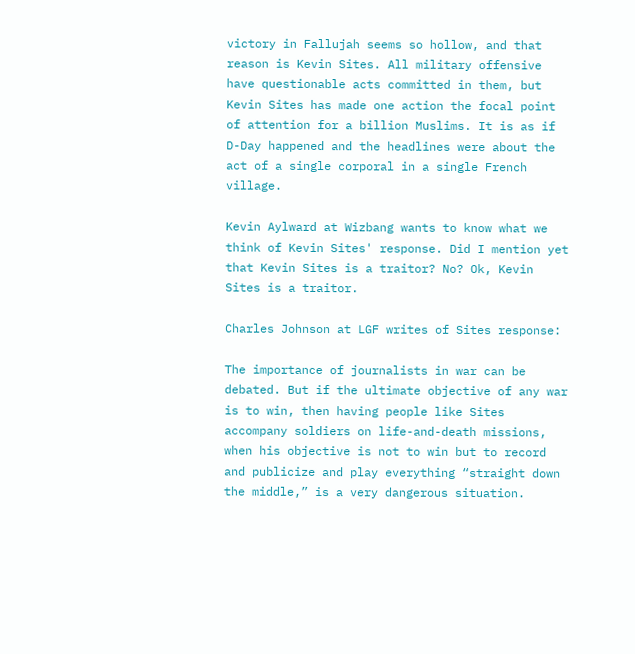victory in Fallujah seems so hollow, and that reason is Kevin Sites. All military offensive have questionable acts committed in them, but Kevin Sites has made one action the focal point of attention for a billion Muslims. It is as if D-Day happened and the headlines were about the act of a single corporal in a single French village.

Kevin Aylward at Wizbang wants to know what we think of Kevin Sites' response. Did I mention yet that Kevin Sites is a traitor? No? Ok, Kevin Sites is a traitor.

Charles Johnson at LGF writes of Sites response:

The importance of journalists in war can be debated. But if the ultimate objective of any war is to win, then having people like Sites accompany soldiers on life-and-death missions, when his objective is not to win but to record and publicize and play everything “straight down the middle,” is a very dangerous situation.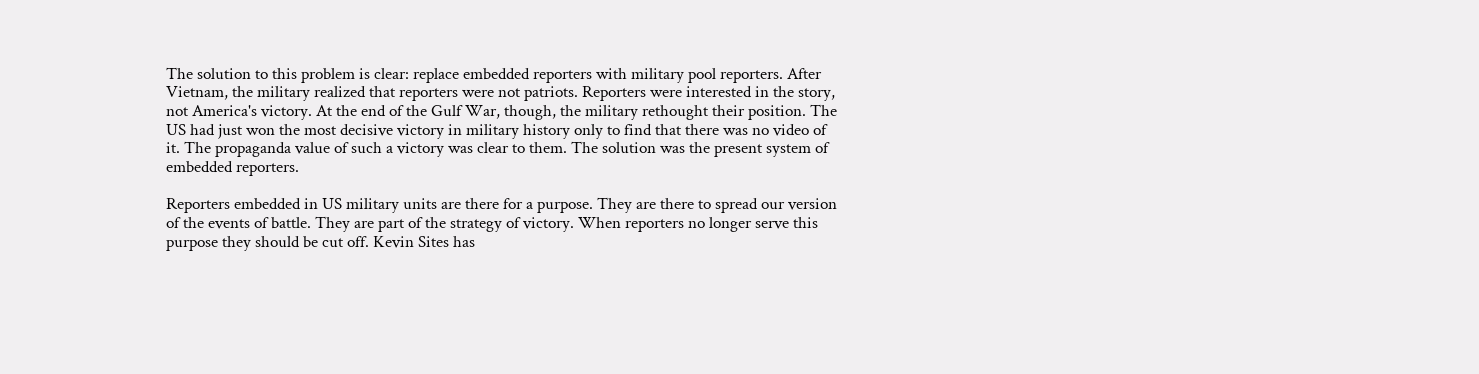The solution to this problem is clear: replace embedded reporters with military pool reporters. After Vietnam, the military realized that reporters were not patriots. Reporters were interested in the story, not America's victory. At the end of the Gulf War, though, the military rethought their position. The US had just won the most decisive victory in military history only to find that there was no video of it. The propaganda value of such a victory was clear to them. The solution was the present system of embedded reporters.

Reporters embedded in US military units are there for a purpose. They are there to spread our version of the events of battle. They are part of the strategy of victory. When reporters no longer serve this purpose they should be cut off. Kevin Sites has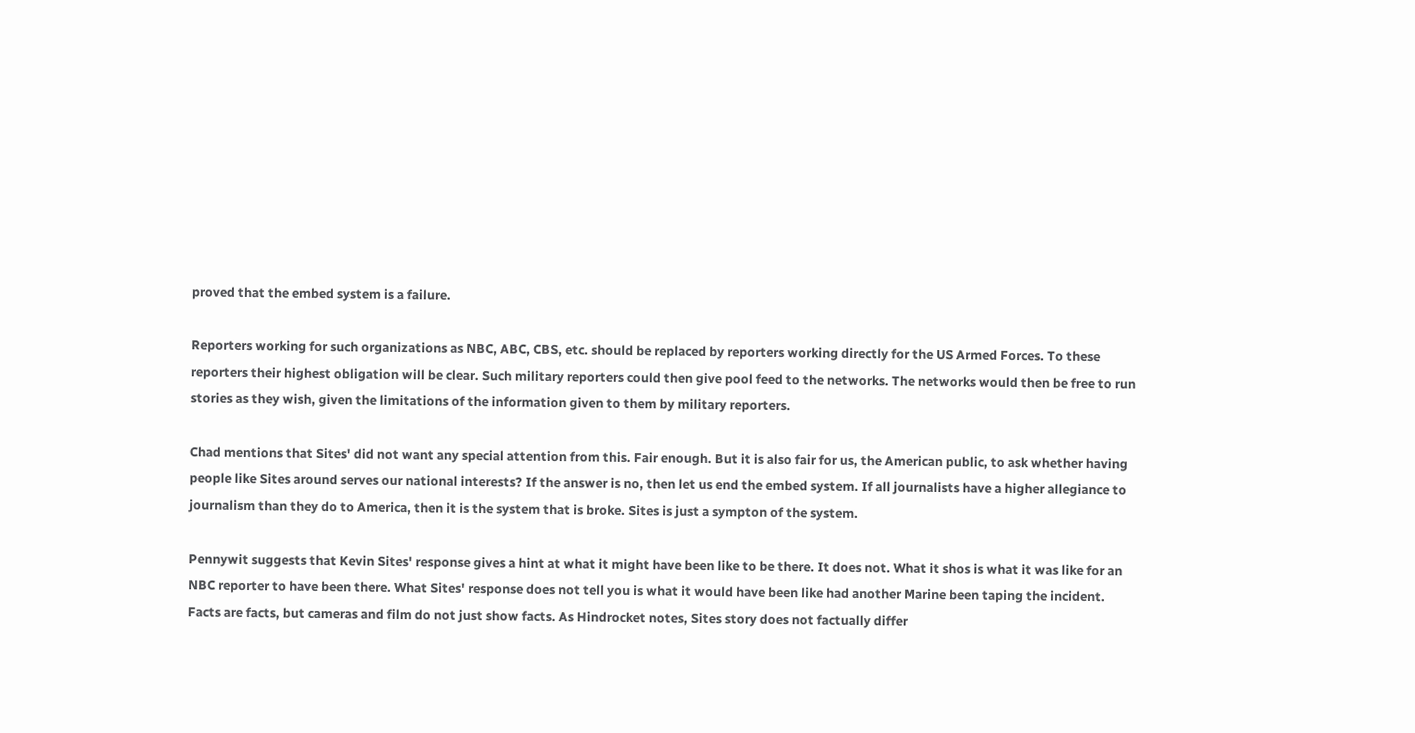proved that the embed system is a failure.

Reporters working for such organizations as NBC, ABC, CBS, etc. should be replaced by reporters working directly for the US Armed Forces. To these reporters their highest obligation will be clear. Such military reporters could then give pool feed to the networks. The networks would then be free to run stories as they wish, given the limitations of the information given to them by military reporters.

Chad mentions that Sites' did not want any special attention from this. Fair enough. But it is also fair for us, the American public, to ask whether having people like Sites around serves our national interests? If the answer is no, then let us end the embed system. If all journalists have a higher allegiance to journalism than they do to America, then it is the system that is broke. Sites is just a sympton of the system.

Pennywit suggests that Kevin Sites' response gives a hint at what it might have been like to be there. It does not. What it shos is what it was like for an NBC reporter to have been there. What Sites' response does not tell you is what it would have been like had another Marine been taping the incident. Facts are facts, but cameras and film do not just show facts. As Hindrocket notes, Sites story does not factually differ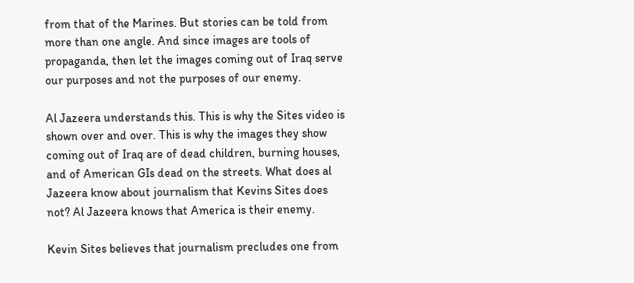from that of the Marines. But stories can be told from more than one angle. And since images are tools of propaganda, then let the images coming out of Iraq serve our purposes and not the purposes of our enemy.

Al Jazeera understands this. This is why the Sites video is shown over and over. This is why the images they show coming out of Iraq are of dead children, burning houses, and of American GIs dead on the streets. What does al Jazeera know about journalism that Kevins Sites does not? Al Jazeera knows that America is their enemy.

Kevin Sites believes that journalism precludes one from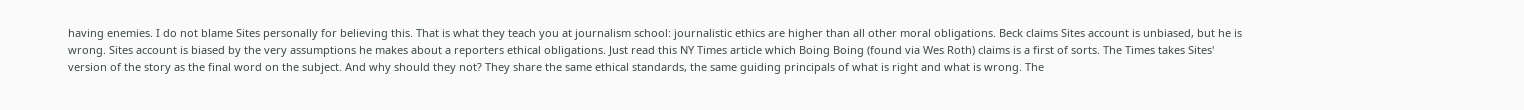having enemies. I do not blame Sites personally for believing this. That is what they teach you at journalism school: journalistic ethics are higher than all other moral obligations. Beck claims Sites account is unbiased, but he is wrong. Sites account is biased by the very assumptions he makes about a reporters ethical obligations. Just read this NY Times article which Boing Boing (found via Wes Roth) claims is a first of sorts. The Times takes Sites' version of the story as the final word on the subject. And why should they not? They share the same ethical standards, the same guiding principals of what is right and what is wrong. The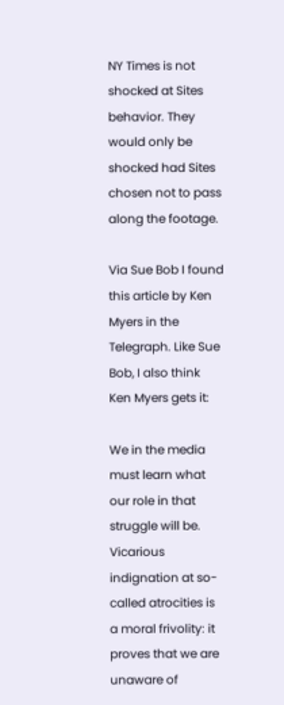NY Times is not shocked at Sites behavior. They would only be shocked had Sites chosen not to pass along the footage.

Via Sue Bob I found this article by Ken Myers in the Telegraph. Like Sue Bob, I also think Ken Myers gets it:

We in the media must learn what our role in that struggle will be. Vicarious indignation at so-called atrocities is a moral frivolity: it proves that we are unaware of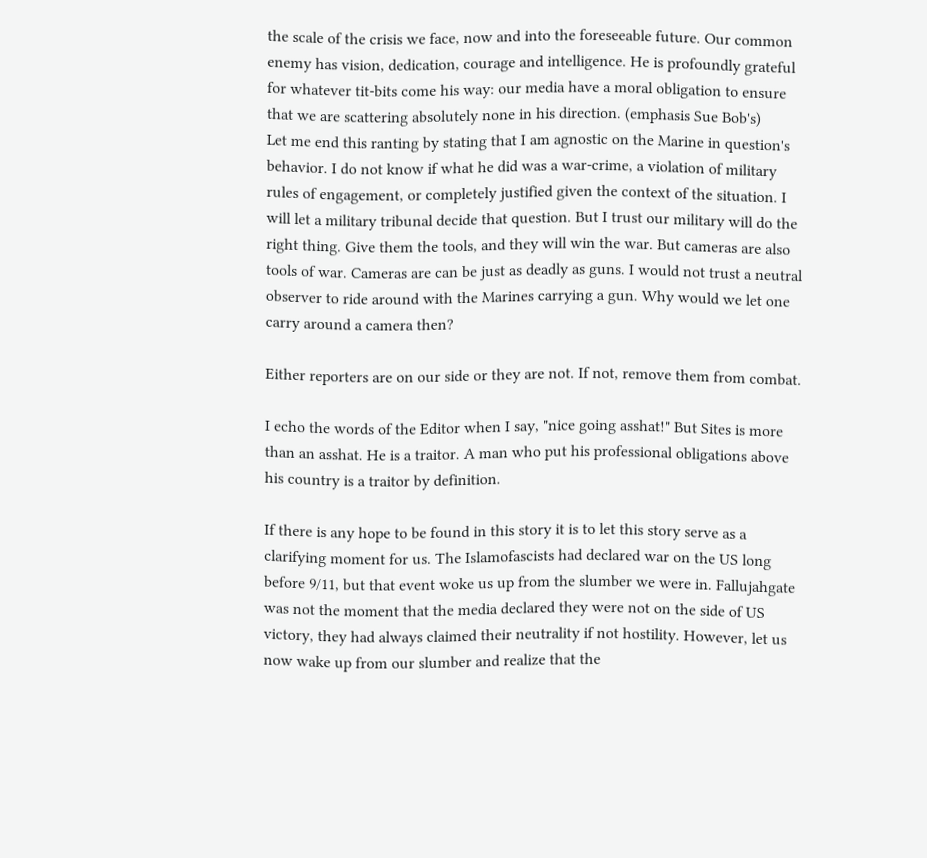the scale of the crisis we face, now and into the foreseeable future. Our common enemy has vision, dedication, courage and intelligence. He is profoundly grateful for whatever tit-bits come his way: our media have a moral obligation to ensure that we are scattering absolutely none in his direction. (emphasis Sue Bob's)
Let me end this ranting by stating that I am agnostic on the Marine in question's behavior. I do not know if what he did was a war-crime, a violation of military rules of engagement, or completely justified given the context of the situation. I will let a military tribunal decide that question. But I trust our military will do the right thing. Give them the tools, and they will win the war. But cameras are also tools of war. Cameras are can be just as deadly as guns. I would not trust a neutral observer to ride around with the Marines carrying a gun. Why would we let one carry around a camera then?

Either reporters are on our side or they are not. If not, remove them from combat.

I echo the words of the Editor when I say, "nice going asshat!" But Sites is more than an asshat. He is a traitor. A man who put his professional obligations above his country is a traitor by definition.

If there is any hope to be found in this story it is to let this story serve as a clarifying moment for us. The Islamofascists had declared war on the US long before 9/11, but that event woke us up from the slumber we were in. Fallujahgate was not the moment that the media declared they were not on the side of US victory, they had always claimed their neutrality if not hostility. However, let us now wake up from our slumber and realize that the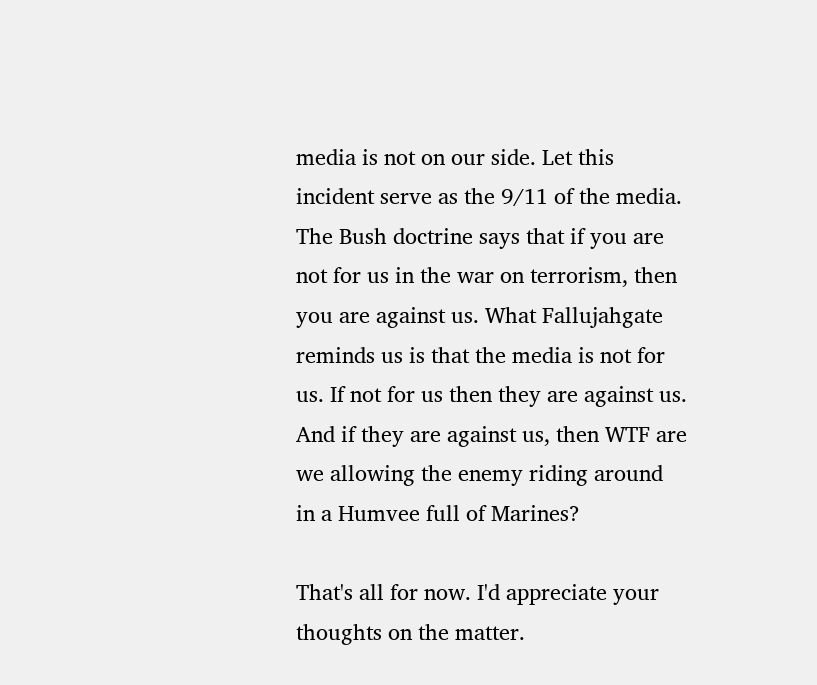media is not on our side. Let this incident serve as the 9/11 of the media. The Bush doctrine says that if you are not for us in the war on terrorism, then you are against us. What Fallujahgate reminds us is that the media is not for us. If not for us then they are against us. And if they are against us, then WTF are we allowing the enemy riding around in a Humvee full of Marines?

That's all for now. I'd appreciate your thoughts on the matter.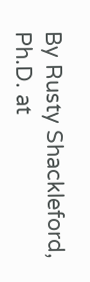By Rusty Shackleford, Ph.D. at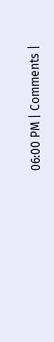06:00 PM | Comments |